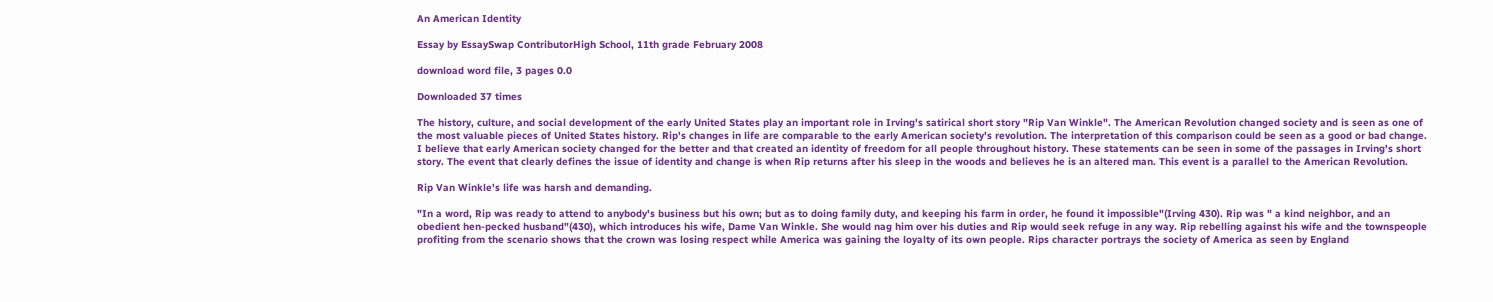An American Identity

Essay by EssaySwap ContributorHigh School, 11th grade February 2008

download word file, 3 pages 0.0

Downloaded 37 times

The history, culture, and social development of the early United States play an important role in Irving's satirical short story "Rip Van Winkle". The American Revolution changed society and is seen as one of the most valuable pieces of United States history. Rip's changes in life are comparable to the early American society's revolution. The interpretation of this comparison could be seen as a good or bad change. I believe that early American society changed for the better and that created an identity of freedom for all people throughout history. These statements can be seen in some of the passages in Irving's short story. The event that clearly defines the issue of identity and change is when Rip returns after his sleep in the woods and believes he is an altered man. This event is a parallel to the American Revolution.

Rip Van Winkle's life was harsh and demanding.

"In a word, Rip was ready to attend to anybody's business but his own; but as to doing family duty, and keeping his farm in order, he found it impossible"(Irving 430). Rip was " a kind neighbor, and an obedient hen-pecked husband"(430), which introduces his wife, Dame Van Winkle. She would nag him over his duties and Rip would seek refuge in any way. Rip rebelling against his wife and the townspeople profiting from the scenario shows that the crown was losing respect while America was gaining the loyalty of its own people. Rips character portrays the society of America as seen by England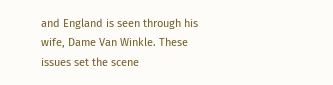and England is seen through his wife, Dame Van Winkle. These issues set the scene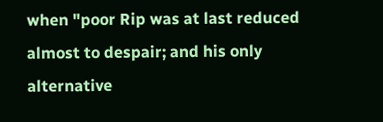when "poor Rip was at last reduced almost to despair; and his only alternative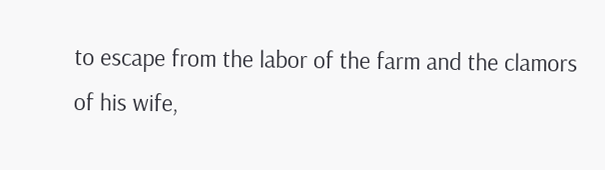to escape from the labor of the farm and the clamors of his wife,